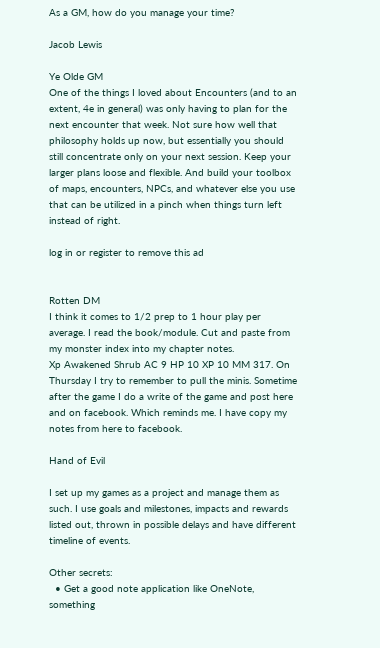As a GM, how do you manage your time?

Jacob Lewis

Ye Olde GM
One of the things I loved about Encounters (and to an extent, 4e in general) was only having to plan for the next encounter that week. Not sure how well that philosophy holds up now, but essentially you should still concentrate only on your next session. Keep your larger plans loose and flexible. And build your toolbox of maps, encounters, NPCs, and whatever else you use that can be utilized in a pinch when things turn left instead of right.

log in or register to remove this ad


Rotten DM
I think it comes to 1/2 prep to 1 hour play per average. I read the book/module. Cut and paste from my monster index into my chapter notes.
Xp Awakened Shrub AC 9 HP 10 XP 10 MM 317. On Thursday I try to remember to pull the minis. Sometime after the game I do a write of the game and post here and on facebook. Which reminds me. I have copy my notes from here to facebook.

Hand of Evil

I set up my games as a project and manage them as such. I use goals and milestones, impacts and rewards listed out, thrown in possible delays and have different timeline of events.

Other secrets:
  • Get a good note application like OneNote, something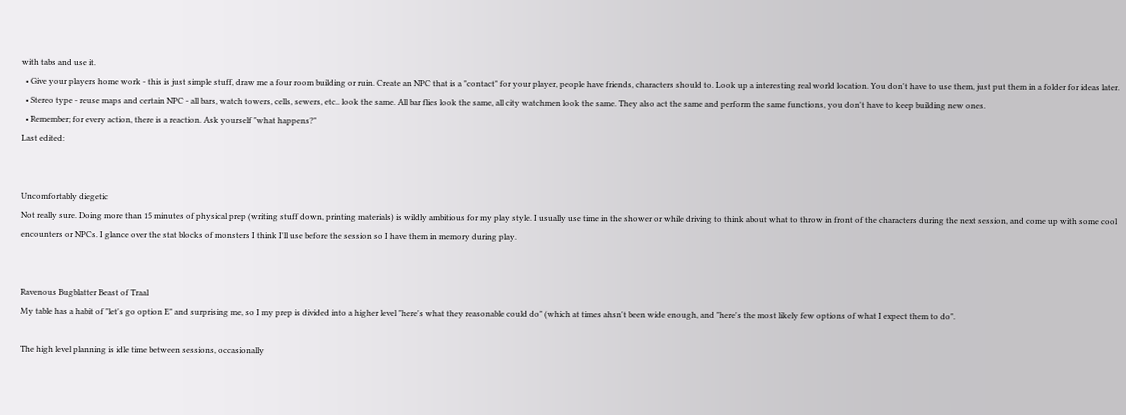with tabs and use it.
  • Give your players home work - this is just simple stuff, draw me a four room building or ruin. Create an NPC that is a "contact" for your player, people have friends, characters should to. Look up a interesting real world location. You don't have to use them, just put them in a folder for ideas later.
  • Stereo type - reuse maps and certain NPC - all bars, watch towers, cells, sewers, etc.. look the same. All bar flies look the same, all city watchmen look the same. They also act the same and perform the same functions, you don't have to keep building new ones.
  • Remember; for every action, there is a reaction. Ask yourself "what happens?"
Last edited:


Uncomfortably diegetic
Not really sure. Doing more than 15 minutes of physical prep (writing stuff down, printing materials) is wildly ambitious for my play style. I usually use time in the shower or while driving to think about what to throw in front of the characters during the next session, and come up with some cool encounters or NPCs. I glance over the stat blocks of monsters I think I'll use before the session so I have them in memory during play.


Ravenous Bugblatter Beast of Traal
My table has a habit of "let's go option E" and surprising me, so I my prep is divided into a higher level "here's what they reasonable could do" (which at times ahsn't been wide enough, and "here's the most likely few options of what I expect them to do".

The high level planning is idle time between sessions, occasionally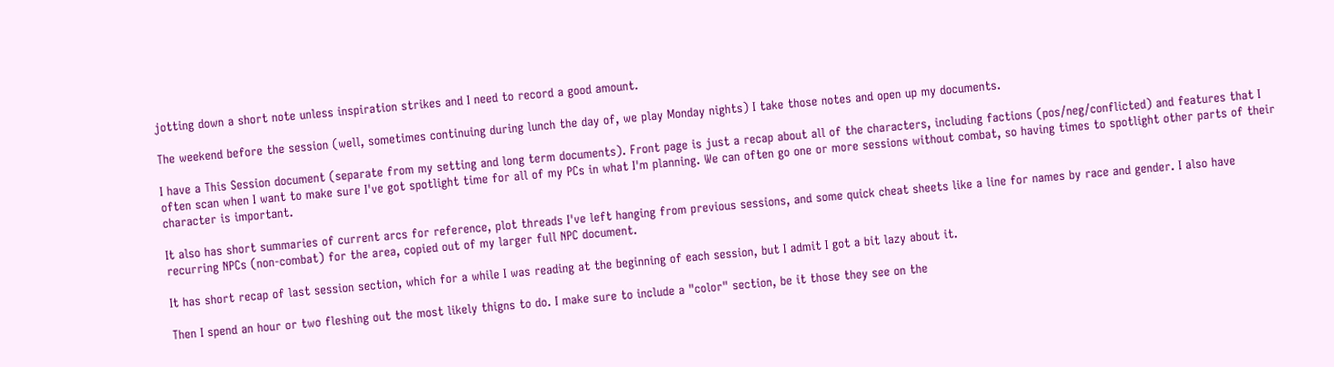jotting down a short note unless inspiration strikes and I need to record a good amount.

The weekend before the session (well, sometimes continuing during lunch the day of, we play Monday nights) I take those notes and open up my documents.

I have a This Session document (separate from my setting and long term documents). Front page is just a recap about all of the characters, including factions (pos/neg/conflicted) and features that I often scan when I want to make sure I've got spotlight time for all of my PCs in what I'm planning. We can often go one or more sessions without combat, so having times to spotlight other parts of their character is important.

It also has short summaries of current arcs for reference, plot threads I've left hanging from previous sessions, and some quick cheat sheets like a line for names by race and gender. I also have recurring NPCs (non-combat) for the area, copied out of my larger full NPC document.

It has short recap of last session section, which for a while I was reading at the beginning of each session, but I admit I got a bit lazy about it.

Then I spend an hour or two fleshing out the most likely thigns to do. I make sure to include a "color" section, be it those they see on the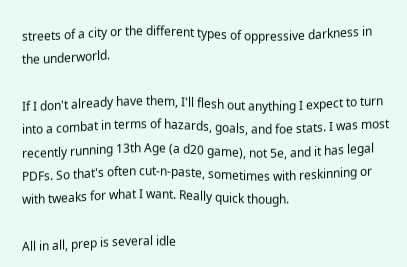streets of a city or the different types of oppressive darkness in the underworld.

If I don't already have them, I'll flesh out anything I expect to turn into a combat in terms of hazards, goals, and foe stats. I was most recently running 13th Age (a d20 game), not 5e, and it has legal PDFs. So that's often cut-n-paste, sometimes with reskinning or with tweaks for what I want. Really quick though.

All in all, prep is several idle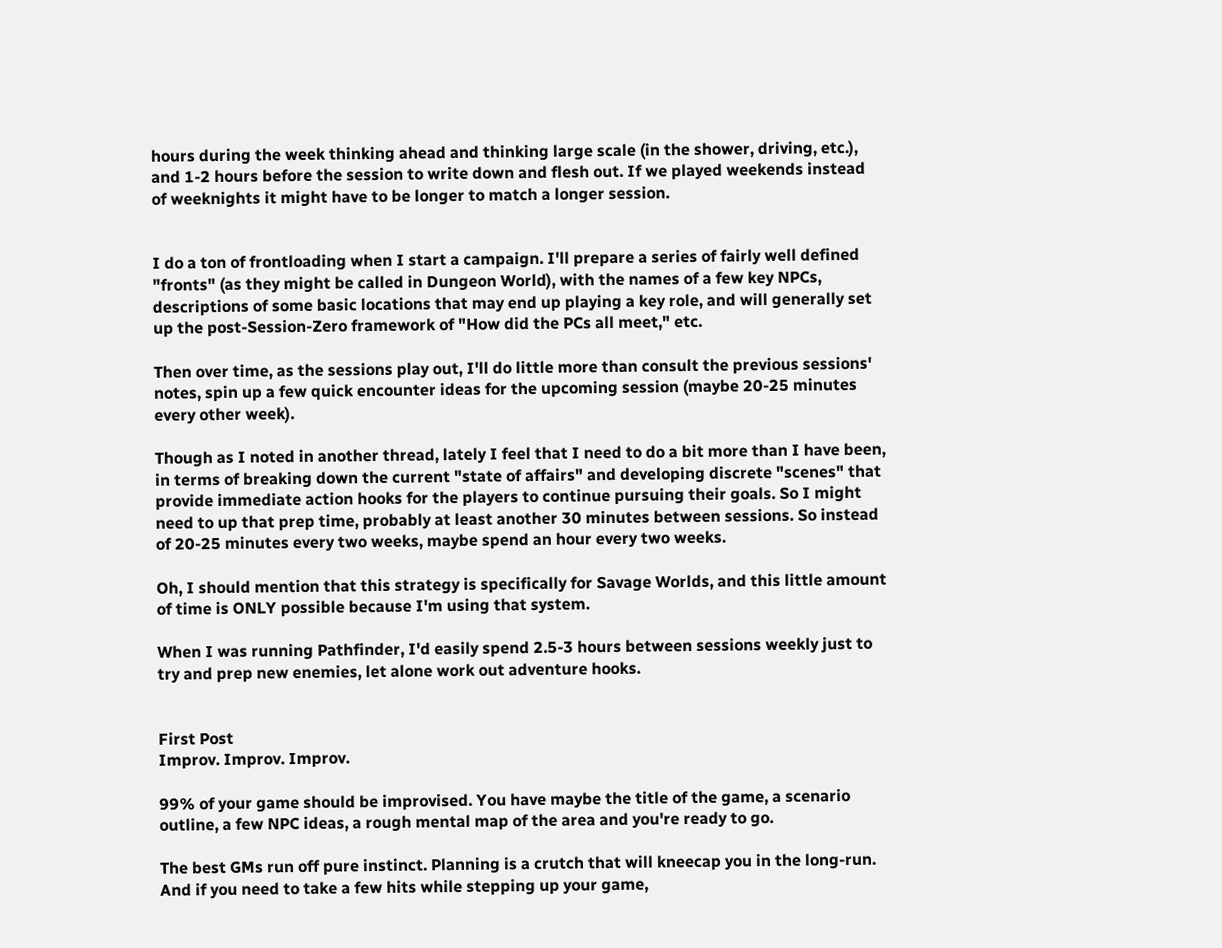hours during the week thinking ahead and thinking large scale (in the shower, driving, etc.), and 1-2 hours before the session to write down and flesh out. If we played weekends instead of weeknights it might have to be longer to match a longer session.


I do a ton of frontloading when I start a campaign. I'll prepare a series of fairly well defined "fronts" (as they might be called in Dungeon World), with the names of a few key NPCs, descriptions of some basic locations that may end up playing a key role, and will generally set up the post-Session-Zero framework of "How did the PCs all meet," etc.

Then over time, as the sessions play out, I'll do little more than consult the previous sessions' notes, spin up a few quick encounter ideas for the upcoming session (maybe 20-25 minutes every other week).

Though as I noted in another thread, lately I feel that I need to do a bit more than I have been, in terms of breaking down the current "state of affairs" and developing discrete "scenes" that provide immediate action hooks for the players to continue pursuing their goals. So I might need to up that prep time, probably at least another 30 minutes between sessions. So instead of 20-25 minutes every two weeks, maybe spend an hour every two weeks.

Oh, I should mention that this strategy is specifically for Savage Worlds, and this little amount of time is ONLY possible because I'm using that system.

When I was running Pathfinder, I'd easily spend 2.5-3 hours between sessions weekly just to try and prep new enemies, let alone work out adventure hooks.


First Post
Improv. Improv. Improv.

99% of your game should be improvised. You have maybe the title of the game, a scenario outline, a few NPC ideas, a rough mental map of the area and you're ready to go.

The best GMs run off pure instinct. Planning is a crutch that will kneecap you in the long-run. And if you need to take a few hits while stepping up your game,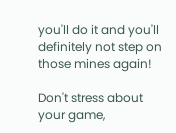you'll do it and you'll definitely not step on those mines again!

Don't stress about your game,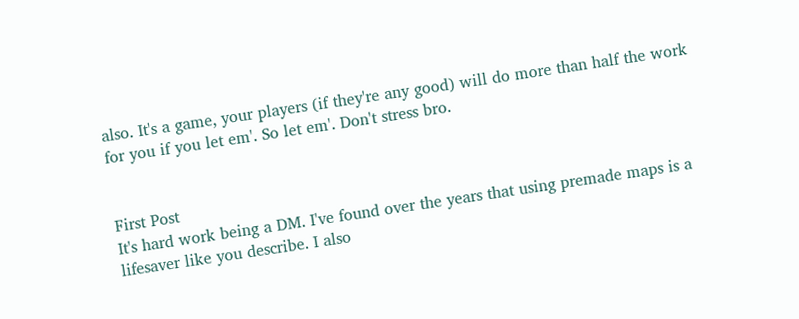also. It's a game, your players (if they're any good) will do more than half the work for you if you let em'. So let em'. Don't stress bro.


First Post
It's hard work being a DM. I've found over the years that using premade maps is a lifesaver like you describe. I also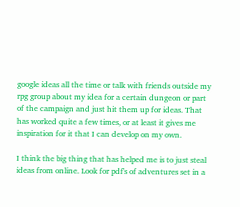google ideas all the time or talk with friends outside my rpg group about my idea for a certain dungeon or part of the campaign and just hit them up for ideas. That has worked quite a few times, or at least it gives me inspiration for it that I can develop on my own.

I think the big thing that has helped me is to just steal ideas from online. Look for pdf's of adventures set in a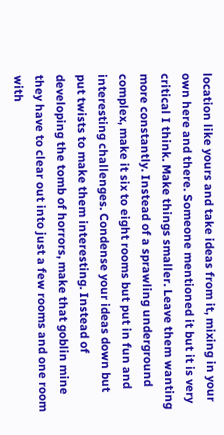location like yours and take ideas from it, mixing in your own here and there. Someone mentioned it but it is very critical I think. Make things smaller. Leave them wanting more constantly. Instead of a sprawling underground complex, make it six to eight rooms but put in fun and interesting challenges. Condense your ideas down but put twists to make them interesting. Instead of developing the tomb of horrors, make that goblin mine they have to clear out into just a few rooms and one room with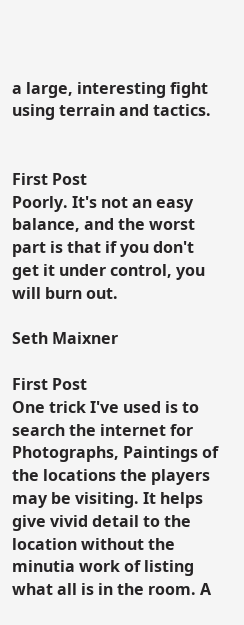a large, interesting fight using terrain and tactics.


First Post
Poorly. It's not an easy balance, and the worst part is that if you don't get it under control, you will burn out.

Seth Maixner

First Post
One trick I've used is to search the internet for Photographs, Paintings of the locations the players may be visiting. It helps give vivid detail to the location without the minutia work of listing what all is in the room. A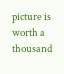picture is worth a thousand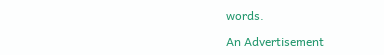words.

An Advertisement